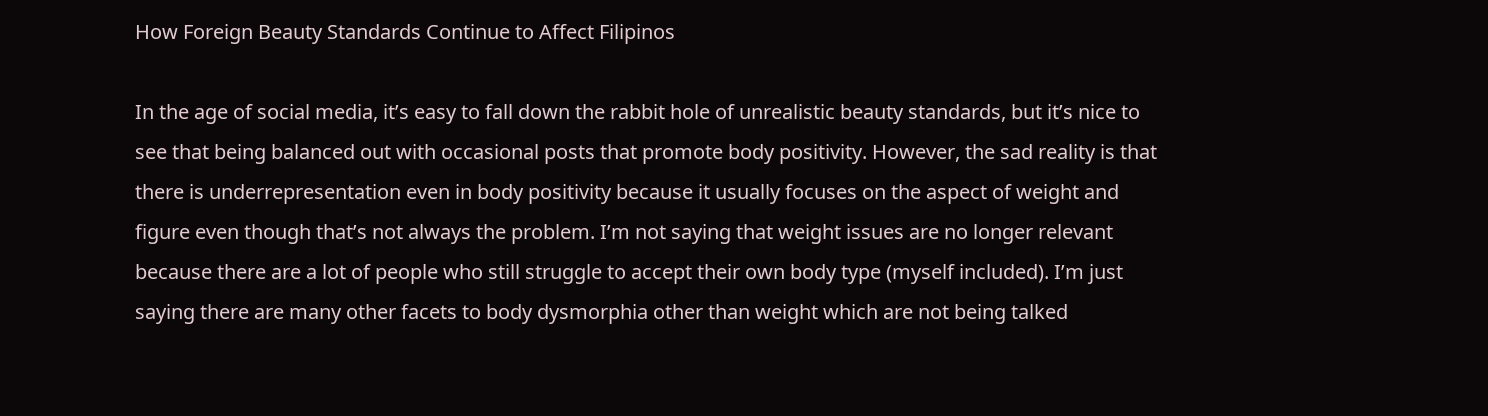How Foreign Beauty Standards Continue to Affect Filipinos

In the age of social media, it’s easy to fall down the rabbit hole of unrealistic beauty standards, but it’s nice to see that being balanced out with occasional posts that promote body positivity. However, the sad reality is that there is underrepresentation even in body positivity because it usually focuses on the aspect of weight and figure even though that’s not always the problem. I’m not saying that weight issues are no longer relevant because there are a lot of people who still struggle to accept their own body type (myself included). I’m just saying there are many other facets to body dysmorphia other than weight which are not being talked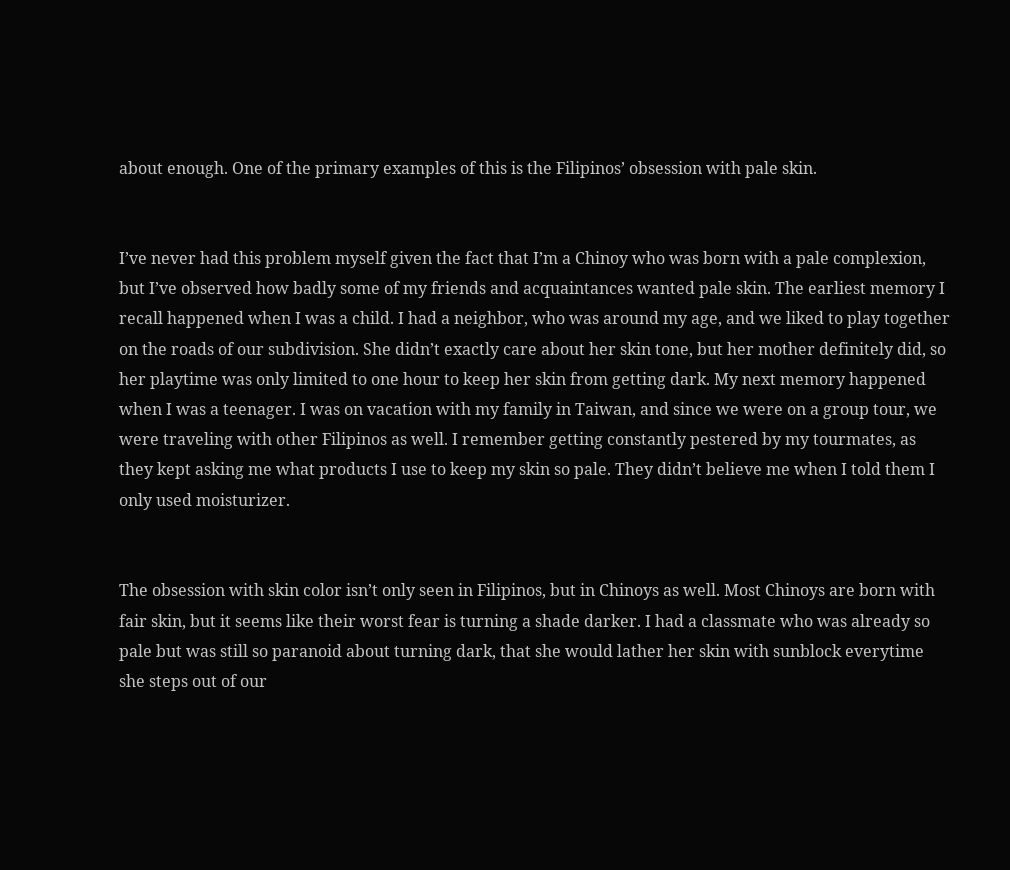about enough. One of the primary examples of this is the Filipinos’ obsession with pale skin.


I’ve never had this problem myself given the fact that I’m a Chinoy who was born with a pale complexion, but I’ve observed how badly some of my friends and acquaintances wanted pale skin. The earliest memory I recall happened when I was a child. I had a neighbor, who was around my age, and we liked to play together on the roads of our subdivision. She didn’t exactly care about her skin tone, but her mother definitely did, so her playtime was only limited to one hour to keep her skin from getting dark. My next memory happened when I was a teenager. I was on vacation with my family in Taiwan, and since we were on a group tour, we were traveling with other Filipinos as well. I remember getting constantly pestered by my tourmates, as they kept asking me what products I use to keep my skin so pale. They didn’t believe me when I told them I only used moisturizer.


The obsession with skin color isn’t only seen in Filipinos, but in Chinoys as well. Most Chinoys are born with fair skin, but it seems like their worst fear is turning a shade darker. I had a classmate who was already so pale but was still so paranoid about turning dark, that she would lather her skin with sunblock everytime she steps out of our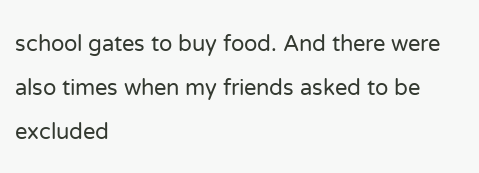school gates to buy food. And there were also times when my friends asked to be excluded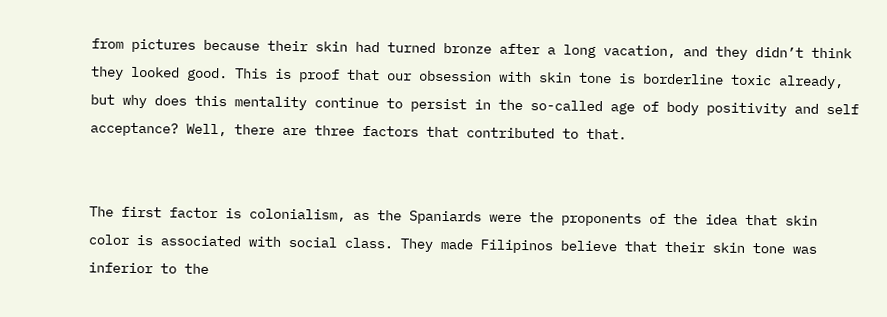from pictures because their skin had turned bronze after a long vacation, and they didn’t think they looked good. This is proof that our obsession with skin tone is borderline toxic already, but why does this mentality continue to persist in the so-called age of body positivity and self acceptance? Well, there are three factors that contributed to that.


The first factor is colonialism, as the Spaniards were the proponents of the idea that skin color is associated with social class. They made Filipinos believe that their skin tone was inferior to the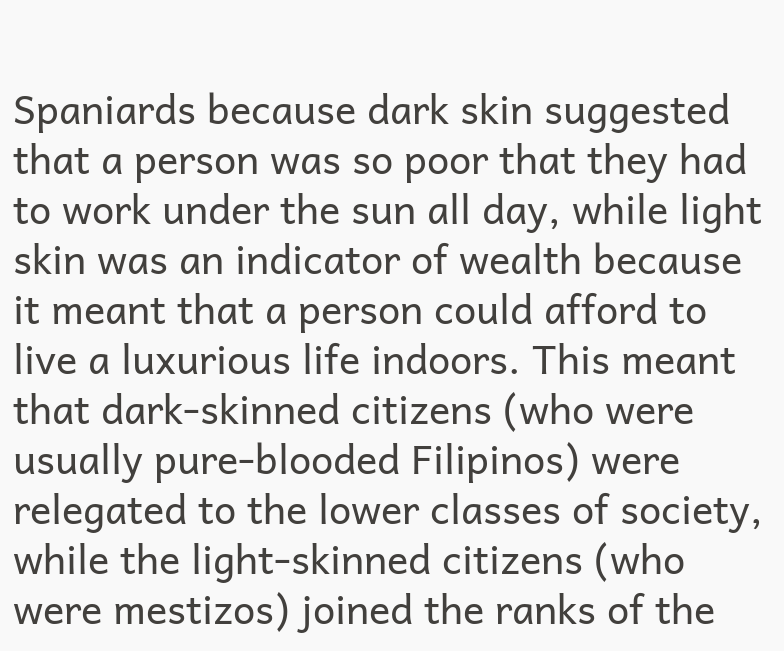Spaniards because dark skin suggested that a person was so poor that they had to work under the sun all day, while light skin was an indicator of wealth because it meant that a person could afford to live a luxurious life indoors. This meant that dark-skinned citizens (who were usually pure-blooded Filipinos) were relegated to the lower classes of society, while the light-skinned citizens (who were mestizos) joined the ranks of the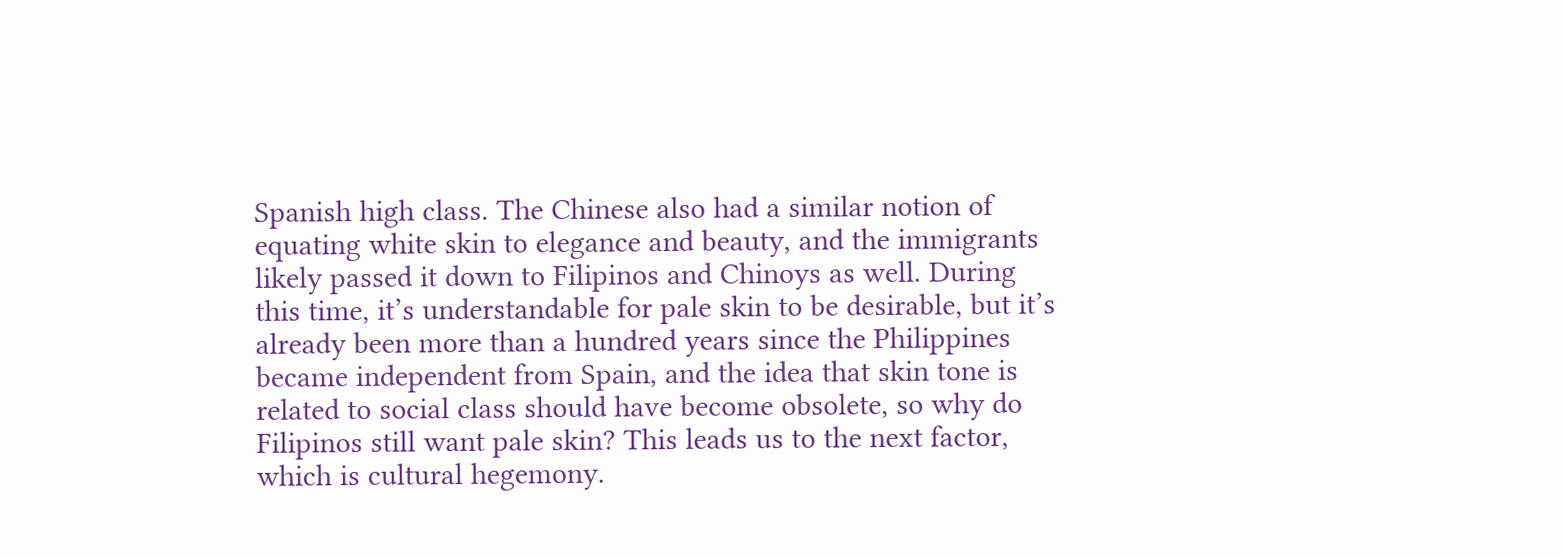Spanish high class. The Chinese also had a similar notion of equating white skin to elegance and beauty, and the immigrants likely passed it down to Filipinos and Chinoys as well. During this time, it’s understandable for pale skin to be desirable, but it’s already been more than a hundred years since the Philippines became independent from Spain, and the idea that skin tone is related to social class should have become obsolete, so why do Filipinos still want pale skin? This leads us to the next factor, which is cultural hegemony.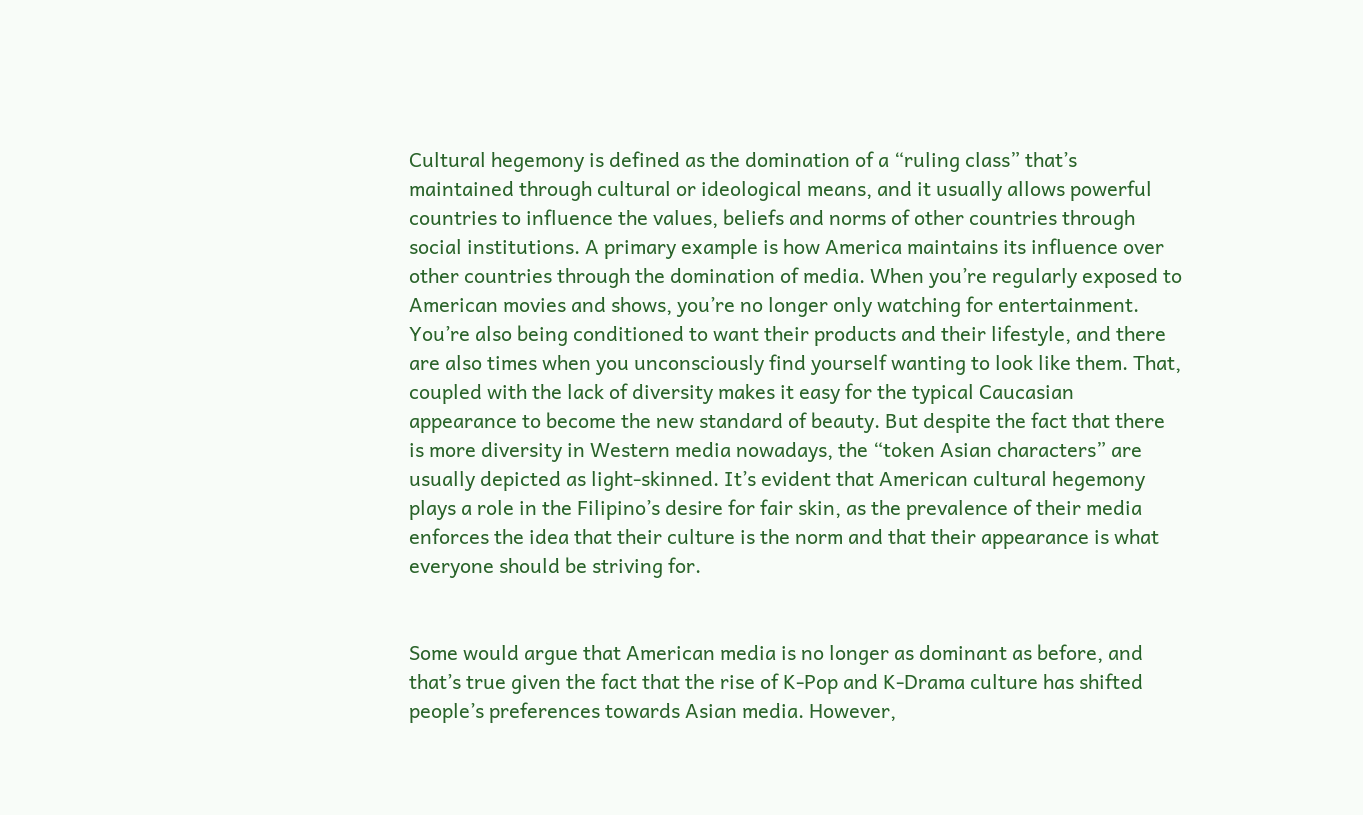Cultural hegemony is defined as the domination of a “ruling class” that’s maintained through cultural or ideological means, and it usually allows powerful countries to influence the values, beliefs and norms of other countries through social institutions. A primary example is how America maintains its influence over other countries through the domination of media. When you’re regularly exposed to American movies and shows, you’re no longer only watching for entertainment. You’re also being conditioned to want their products and their lifestyle, and there are also times when you unconsciously find yourself wanting to look like them. That, coupled with the lack of diversity makes it easy for the typical Caucasian appearance to become the new standard of beauty. But despite the fact that there is more diversity in Western media nowadays, the “token Asian characters” are usually depicted as light-skinned. It’s evident that American cultural hegemony plays a role in the Filipino’s desire for fair skin, as the prevalence of their media enforces the idea that their culture is the norm and that their appearance is what everyone should be striving for.


Some would argue that American media is no longer as dominant as before, and that’s true given the fact that the rise of K-Pop and K-Drama culture has shifted people’s preferences towards Asian media. However,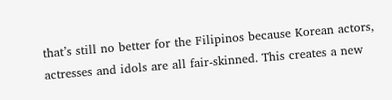that’s still no better for the Filipinos because Korean actors, actresses and idols are all fair-skinned. This creates a new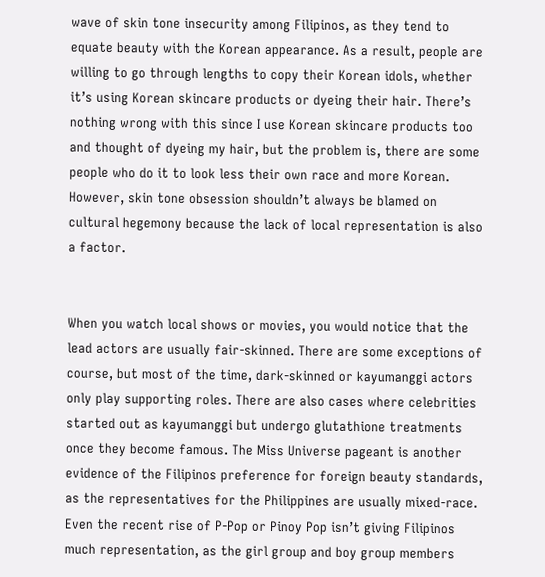wave of skin tone insecurity among Filipinos, as they tend to equate beauty with the Korean appearance. As a result, people are willing to go through lengths to copy their Korean idols, whether it’s using Korean skincare products or dyeing their hair. There’s nothing wrong with this since I use Korean skincare products too and thought of dyeing my hair, but the problem is, there are some people who do it to look less their own race and more Korean. However, skin tone obsession shouldn’t always be blamed on cultural hegemony because the lack of local representation is also a factor.


When you watch local shows or movies, you would notice that the lead actors are usually fair-skinned. There are some exceptions of course, but most of the time, dark-skinned or kayumanggi actors only play supporting roles. There are also cases where celebrities started out as kayumanggi but undergo glutathione treatments once they become famous. The Miss Universe pageant is another evidence of the Filipinos preference for foreign beauty standards, as the representatives for the Philippines are usually mixed-race. Even the recent rise of P-Pop or Pinoy Pop isn’t giving Filipinos much representation, as the girl group and boy group members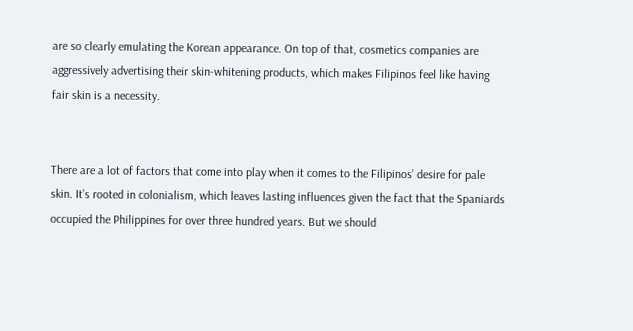are so clearly emulating the Korean appearance. On top of that, cosmetics companies are aggressively advertising their skin-whitening products, which makes Filipinos feel like having fair skin is a necessity.


There are a lot of factors that come into play when it comes to the Filipinos’ desire for pale skin. It’s rooted in colonialism, which leaves lasting influences given the fact that the Spaniards occupied the Philippines for over three hundred years. But we should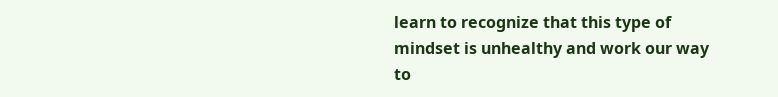learn to recognize that this type of mindset is unhealthy and work our way to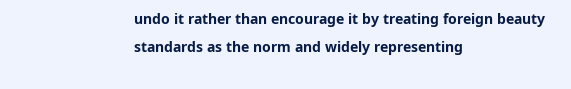undo it rather than encourage it by treating foreign beauty standards as the norm and widely representing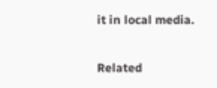it in local media.

Related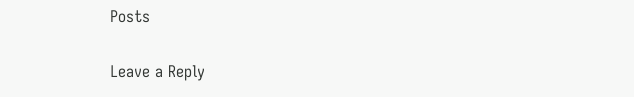Posts

Leave a Reply